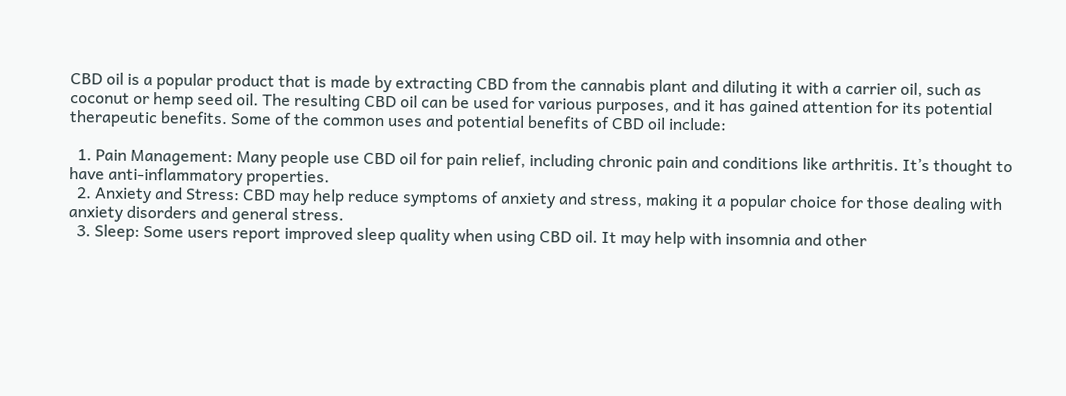CBD oil is a popular product that is made by extracting CBD from the cannabis plant and diluting it with a carrier oil, such as coconut or hemp seed oil. The resulting CBD oil can be used for various purposes, and it has gained attention for its potential therapeutic benefits. Some of the common uses and potential benefits of CBD oil include:

  1. Pain Management: Many people use CBD oil for pain relief, including chronic pain and conditions like arthritis. It’s thought to have anti-inflammatory properties.
  2. Anxiety and Stress: CBD may help reduce symptoms of anxiety and stress, making it a popular choice for those dealing with anxiety disorders and general stress.
  3. Sleep: Some users report improved sleep quality when using CBD oil. It may help with insomnia and other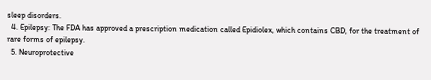sleep disorders.
  4. Epilepsy: The FDA has approved a prescription medication called Epidiolex, which contains CBD, for the treatment of rare forms of epilepsy.
  5. Neuroprotective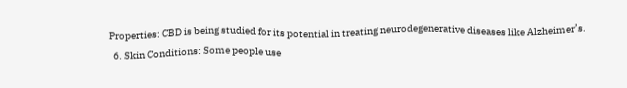Properties: CBD is being studied for its potential in treating neurodegenerative diseases like Alzheimer’s.
  6. Skin Conditions: Some people use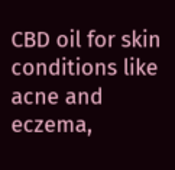CBD oil for skin conditions like acne and eczema,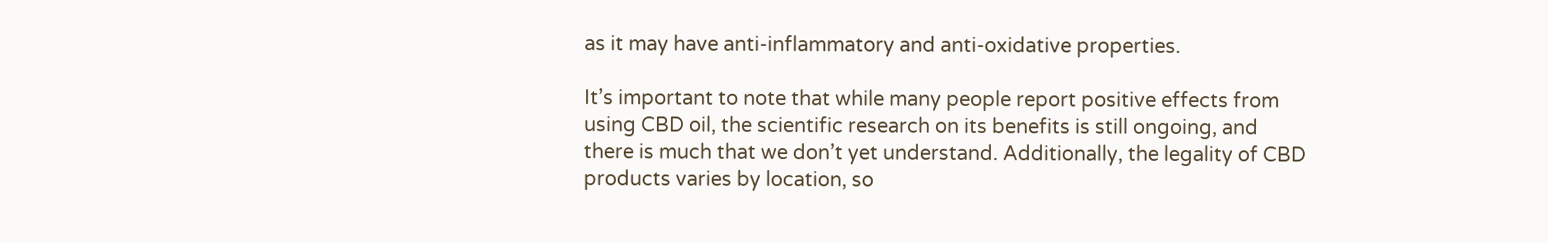as it may have anti-inflammatory and anti-oxidative properties.

It’s important to note that while many people report positive effects from using CBD oil, the scientific research on its benefits is still ongoing, and there is much that we don’t yet understand. Additionally, the legality of CBD products varies by location, so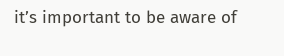it’s important to be aware of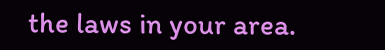the laws in your area.